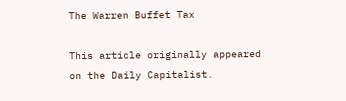The Warren Buffet Tax

This article originally appeared on the Daily Capitalist.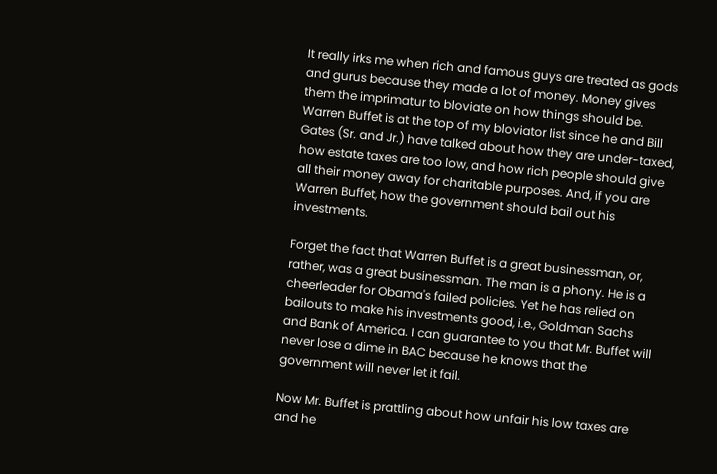It really irks me when rich and famous guys are treated as gods and gurus because they made a lot of money. Money gives them the imprimatur to bloviate on how things should be. Warren Buffet is at the top of my bloviator list since he and Bill Gates (Sr. and Jr.) have talked about how they are under-taxed, how estate taxes are too low, and how rich people should give all their money away for charitable purposes. And, if you are Warren Buffet, how the government should bail out his investments.

Forget the fact that Warren Buffet is a great businessman, or, rather, was a great businessman. The man is a phony. He is a cheerleader for Obama's failed policies. Yet he has relied on bailouts to make his investments good, i.e., Goldman Sachs and Bank of America. I can guarantee to you that Mr. Buffet will never lose a dime in BAC because he knows that the government will never let it fail.

Now Mr. Buffet is prattling about how unfair his low taxes are and he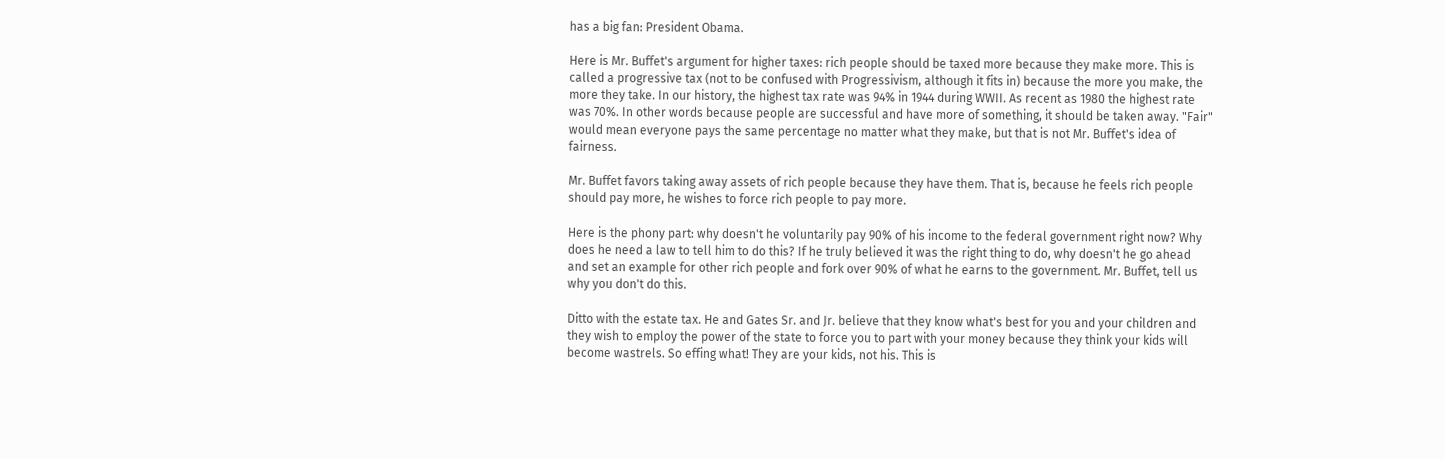has a big fan: President Obama.

Here is Mr. Buffet's argument for higher taxes: rich people should be taxed more because they make more. This is called a progressive tax (not to be confused with Progressivism, although it fits in) because the more you make, the more they take. In our history, the highest tax rate was 94% in 1944 during WWII. As recent as 1980 the highest rate was 70%. In other words because people are successful and have more of something, it should be taken away. "Fair" would mean everyone pays the same percentage no matter what they make, but that is not Mr. Buffet's idea of fairness.

Mr. Buffet favors taking away assets of rich people because they have them. That is, because he feels rich people should pay more, he wishes to force rich people to pay more.

Here is the phony part: why doesn't he voluntarily pay 90% of his income to the federal government right now? Why does he need a law to tell him to do this? If he truly believed it was the right thing to do, why doesn't he go ahead and set an example for other rich people and fork over 90% of what he earns to the government. Mr. Buffet, tell us why you don't do this.

Ditto with the estate tax. He and Gates Sr. and Jr. believe that they know what's best for you and your children and they wish to employ the power of the state to force you to part with your money because they think your kids will become wastrels. So effing what! They are your kids, not his. This is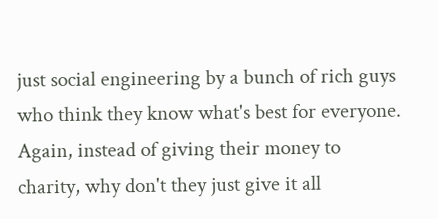just social engineering by a bunch of rich guys who think they know what's best for everyone. Again, instead of giving their money to charity, why don't they just give it all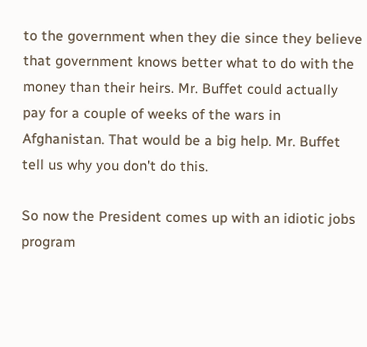to the government when they die since they believe that government knows better what to do with the money than their heirs. Mr. Buffet could actually pay for a couple of weeks of the wars in Afghanistan. That would be a big help. Mr. Buffet tell us why you don't do this.

So now the President comes up with an idiotic jobs program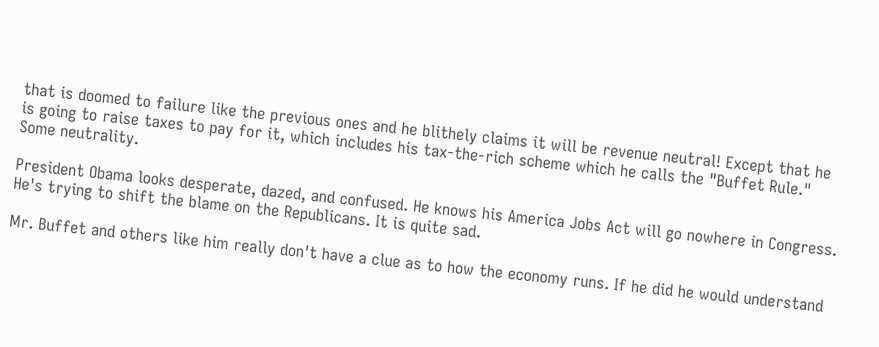that is doomed to failure like the previous ones and he blithely claims it will be revenue neutral! Except that he is going to raise taxes to pay for it, which includes his tax-the-rich scheme which he calls the "Buffet Rule." Some neutrality.

President Obama looks desperate, dazed, and confused. He knows his America Jobs Act will go nowhere in Congress. He's trying to shift the blame on the Republicans. It is quite sad.

Mr. Buffet and others like him really don't have a clue as to how the economy runs. If he did he would understand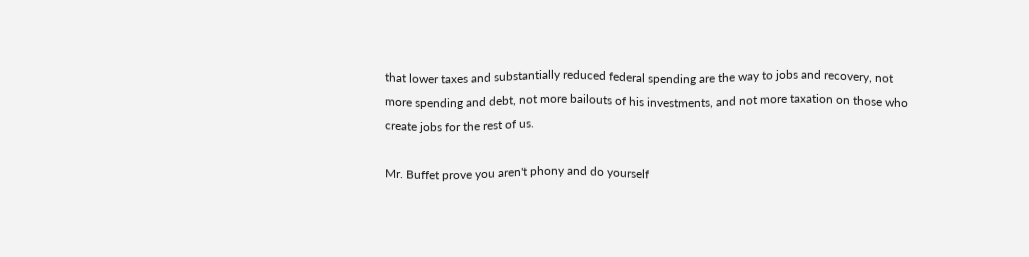that lower taxes and substantially reduced federal spending are the way to jobs and recovery, not more spending and debt, not more bailouts of his investments, and not more taxation on those who create jobs for the rest of us.

Mr. Buffet prove you aren't phony and do yourself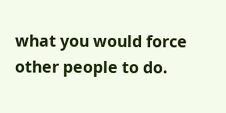what you would force other people to do.